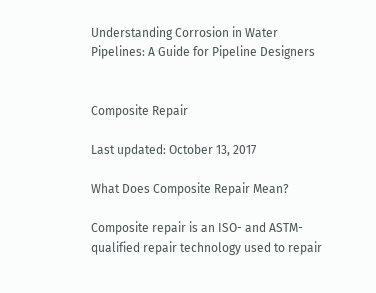Understanding Corrosion in Water Pipelines: A Guide for Pipeline Designers


Composite Repair

Last updated: October 13, 2017

What Does Composite Repair Mean?

Composite repair is an ISO- and ASTM-qualified repair technology used to repair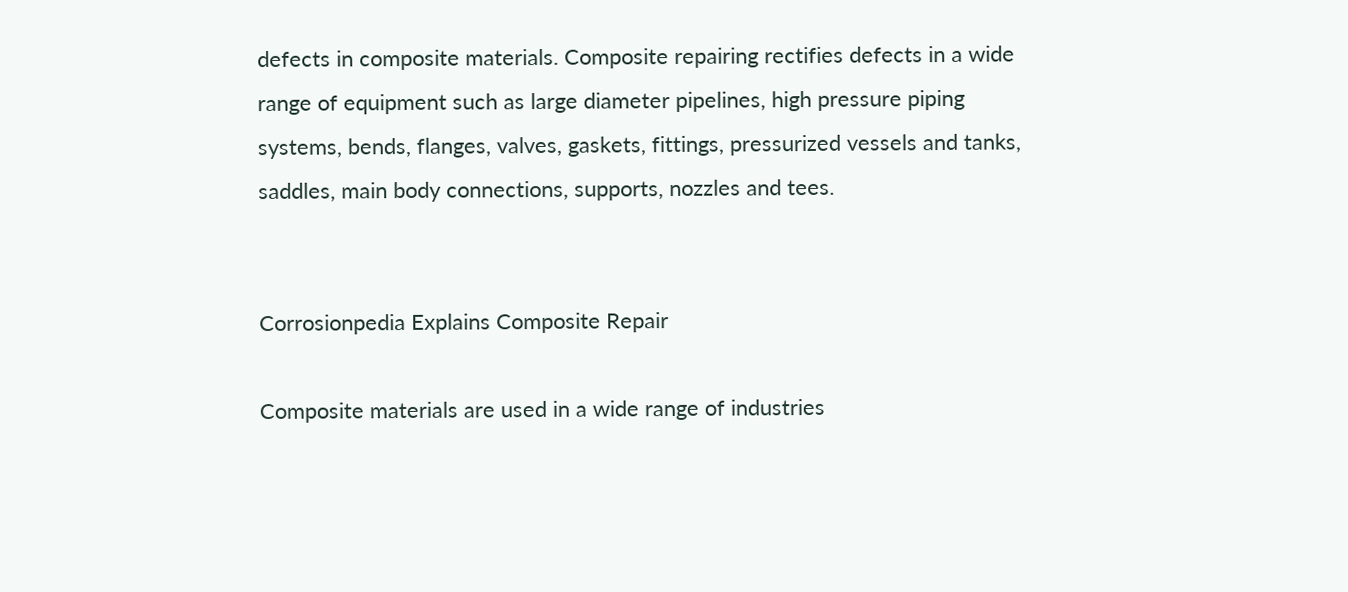defects in composite materials. Composite repairing rectifies defects in a wide range of equipment such as large diameter pipelines, high pressure piping systems, bends, flanges, valves, gaskets, fittings, pressurized vessels and tanks, saddles, main body connections, supports, nozzles and tees.


Corrosionpedia Explains Composite Repair

Composite materials are used in a wide range of industries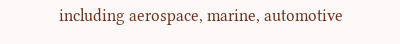including aerospace, marine, automotive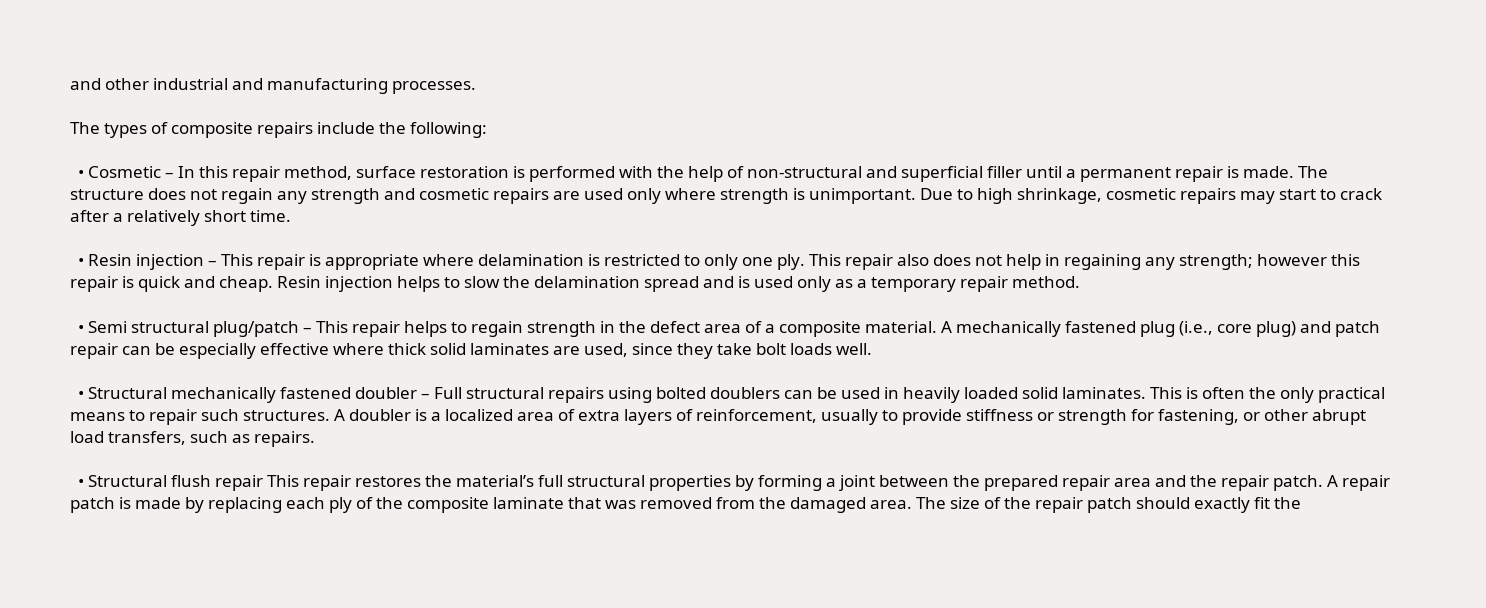and other industrial and manufacturing processes.

The types of composite repairs include the following:

  • Cosmetic – In this repair method, surface restoration is performed with the help of non-structural and superficial filler until a permanent repair is made. The structure does not regain any strength and cosmetic repairs are used only where strength is unimportant. Due to high shrinkage, cosmetic repairs may start to crack after a relatively short time.

  • Resin injection – This repair is appropriate where delamination is restricted to only one ply. This repair also does not help in regaining any strength; however this repair is quick and cheap. Resin injection helps to slow the delamination spread and is used only as a temporary repair method.

  • Semi structural plug/patch – This repair helps to regain strength in the defect area of a composite material. A mechanically fastened plug (i.e., core plug) and patch repair can be especially effective where thick solid laminates are used, since they take bolt loads well.

  • Structural mechanically fastened doubler – Full structural repairs using bolted doublers can be used in heavily loaded solid laminates. This is often the only practical means to repair such structures. A doubler is a localized area of extra layers of reinforcement, usually to provide stiffness or strength for fastening, or other abrupt load transfers, such as repairs.

  • Structural flush repair This repair restores the material’s full structural properties by forming a joint between the prepared repair area and the repair patch. A repair patch is made by replacing each ply of the composite laminate that was removed from the damaged area. The size of the repair patch should exactly fit the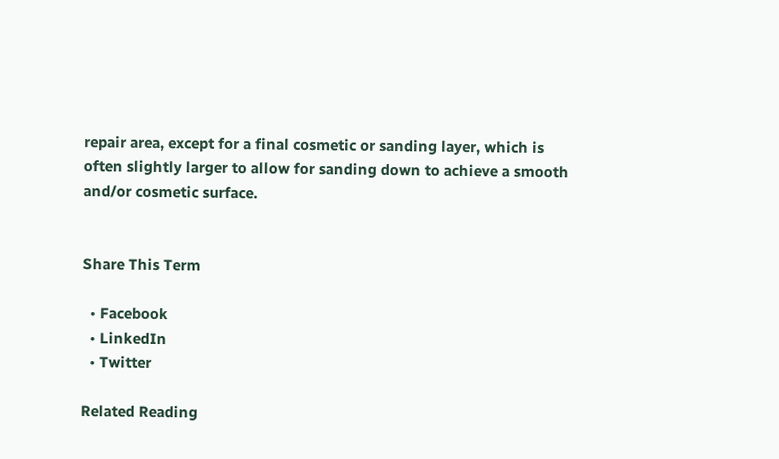repair area, except for a final cosmetic or sanding layer, which is often slightly larger to allow for sanding down to achieve a smooth and/or cosmetic surface.


Share This Term

  • Facebook
  • LinkedIn
  • Twitter

Related Reading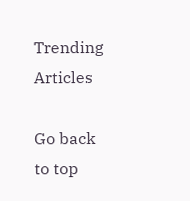Trending Articles

Go back to top